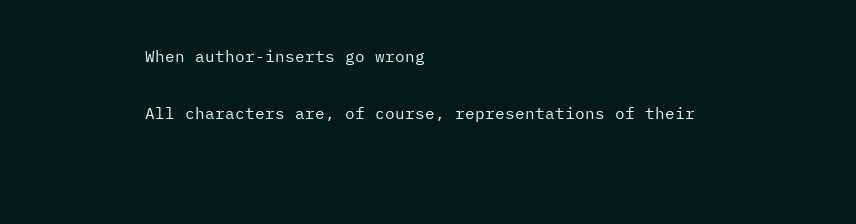When author-inserts go wrong

All characters are, of course, representations of their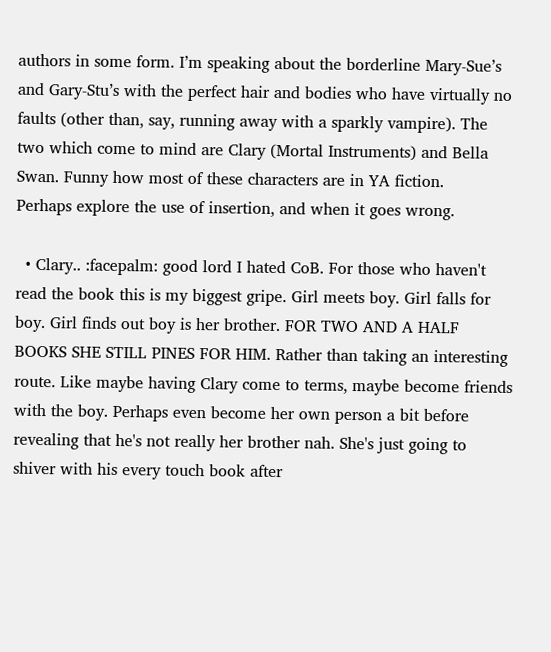authors in some form. I’m speaking about the borderline Mary-Sue’s and Gary-Stu’s with the perfect hair and bodies who have virtually no faults (other than, say, running away with a sparkly vampire). The two which come to mind are Clary (Mortal Instruments) and Bella Swan. Funny how most of these characters are in YA fiction.
Perhaps explore the use of insertion, and when it goes wrong.

  • Clary.. :facepalm: good lord I hated CoB. For those who haven't read the book this is my biggest gripe. Girl meets boy. Girl falls for boy. Girl finds out boy is her brother. FOR TWO AND A HALF BOOKS SHE STILL PINES FOR HIM. Rather than taking an interesting route. Like maybe having Clary come to terms, maybe become friends with the boy. Perhaps even become her own person a bit before revealing that he's not really her brother nah. She's just going to shiver with his every touch book after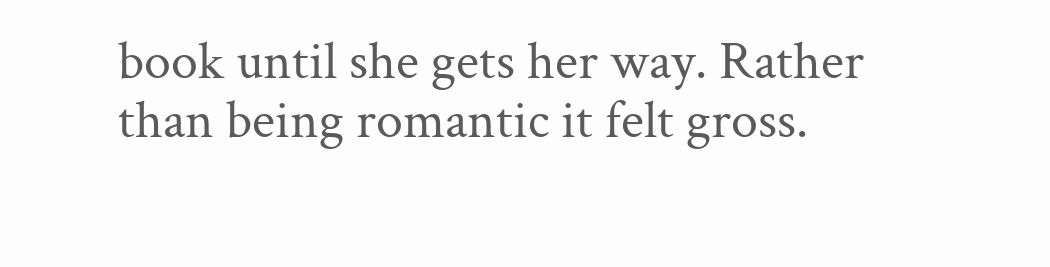book until she gets her way. Rather than being romantic it felt gross.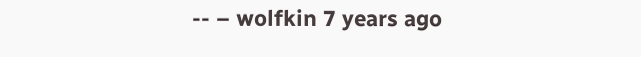-- – wolfkin 7 years ago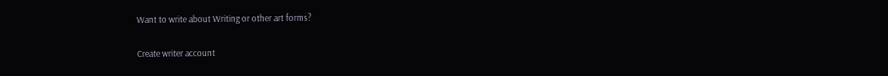Want to write about Writing or other art forms?

Create writer account